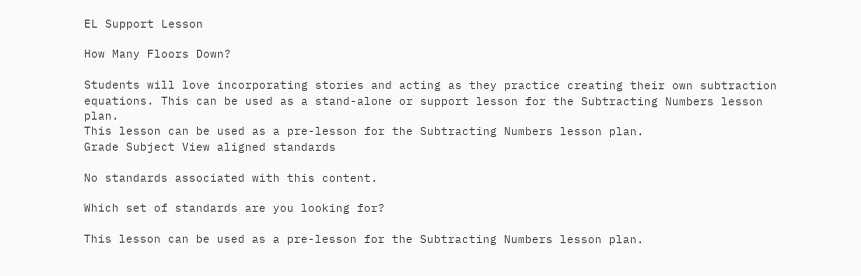EL Support Lesson

How Many Floors Down?

Students will love incorporating stories and acting as they practice creating their own subtraction equations. This can be used as a stand-alone or support lesson for the Subtracting Numbers lesson plan.
This lesson can be used as a pre-lesson for the Subtracting Numbers lesson plan.
Grade Subject View aligned standards

No standards associated with this content.

Which set of standards are you looking for?

This lesson can be used as a pre-lesson for the Subtracting Numbers lesson plan.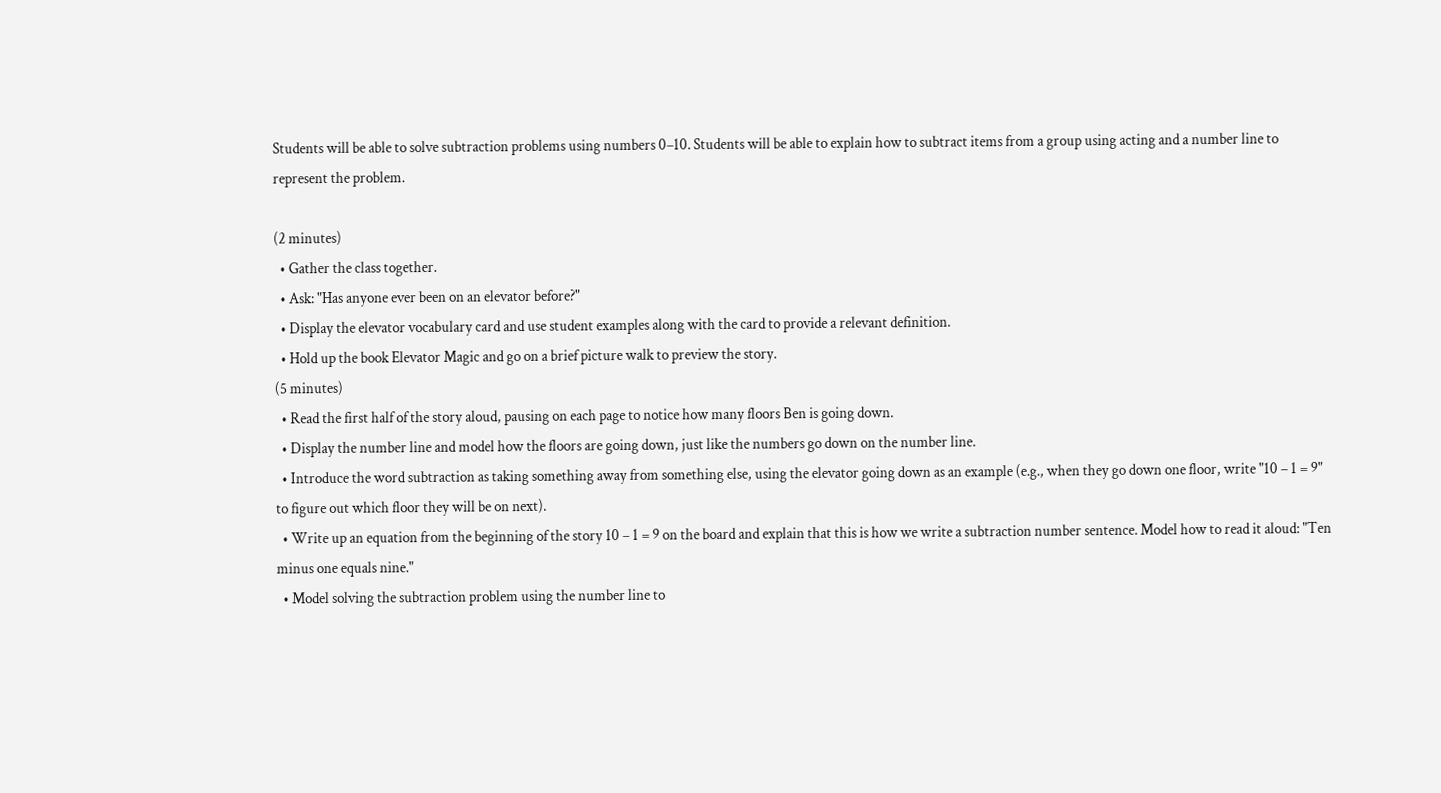Students will be able to solve subtraction problems using numbers 0–10. Students will be able to explain how to subtract items from a group using acting and a number line to represent the problem.

(2 minutes)
  • Gather the class together.
  • Ask: "Has anyone ever been on an elevator before?"
  • Display the elevator vocabulary card and use student examples along with the card to provide a relevant definition.
  • Hold up the book Elevator Magic and go on a brief picture walk to preview the story.
(5 minutes)
  • Read the first half of the story aloud, pausing on each page to notice how many floors Ben is going down.
  • Display the number line and model how the floors are going down, just like the numbers go down on the number line.
  • Introduce the word subtraction as taking something away from something else, using the elevator going down as an example (e.g., when they go down one floor, write "10 – 1 = 9" to figure out which floor they will be on next).
  • Write up an equation from the beginning of the story 10 – 1 = 9 on the board and explain that this is how we write a subtraction number sentence. Model how to read it aloud: "Ten minus one equals nine."
  • Model solving the subtraction problem using the number line to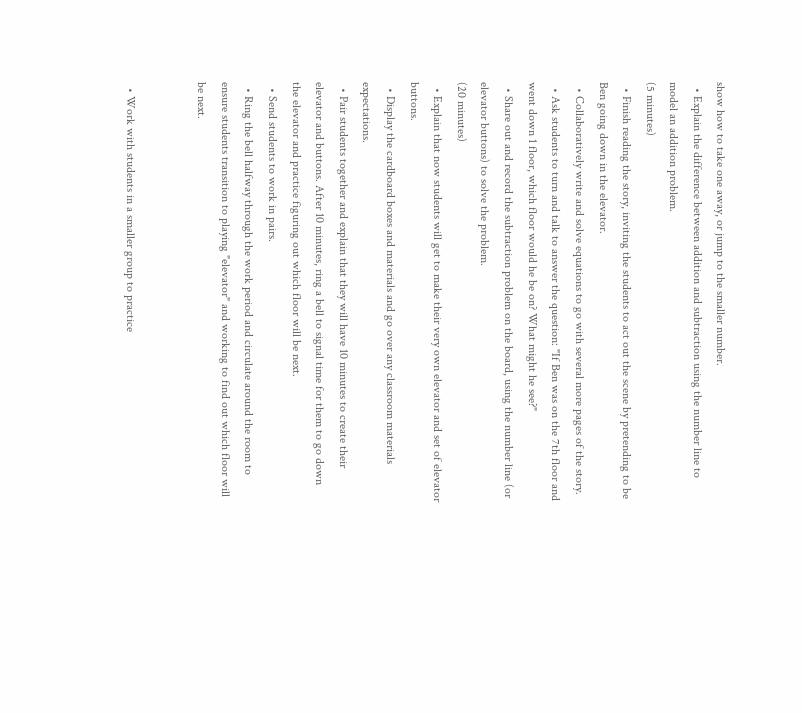show how to take one away, or jump to the smaller number.
  • Explain the difference between addition and subtraction using the number line to model an addition problem.
(5 minutes)
  • Finish reading the story, inviting the students to act out the scene by pretending to be Ben going down in the elevator.
  • Collaboratively write and solve equations to go with several more pages of the story.
  • Ask students to turn and talk to answer the question: "If Ben was on the 7th floor and went down 1 floor, which floor would he be on? What might he see?"
  • Share out and record the subtraction problem on the board, using the number line (or elevator buttons) to solve the problem.
(20 minutes)
  • Explain that now students will get to make their very own elevator and set of elevator buttons.
  • Display the cardboard boxes and materials and go over any classroom materials expectations.
  • Pair students together and explain that they will have 10 minutes to create their elevator and buttons. After 10 minutes, ring a bell to signal time for them to go down the elevator and practice figuring out which floor will be next.
  • Send students to work in pairs.
  • Ring the bell halfway through the work period and circulate around the room to ensure students transition to playing "elevator" and working to find out which floor will be next.


  • Work with students in a smaller group to practice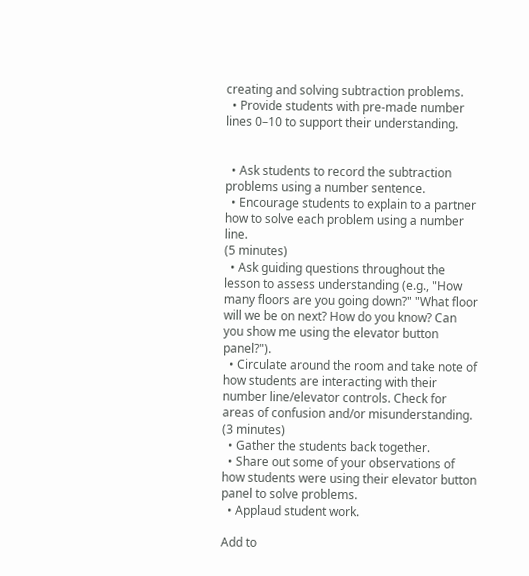creating and solving subtraction problems.
  • Provide students with pre-made number lines 0–10 to support their understanding.


  • Ask students to record the subtraction problems using a number sentence.
  • Encourage students to explain to a partner how to solve each problem using a number line.
(5 minutes)
  • Ask guiding questions throughout the lesson to assess understanding (e.g., "How many floors are you going down?" "What floor will we be on next? How do you know? Can you show me using the elevator button panel?").
  • Circulate around the room and take note of how students are interacting with their number line/elevator controls. Check for areas of confusion and/or misunderstanding.
(3 minutes)
  • Gather the students back together.
  • Share out some of your observations of how students were using their elevator button panel to solve problems.
  • Applaud student work.

Add to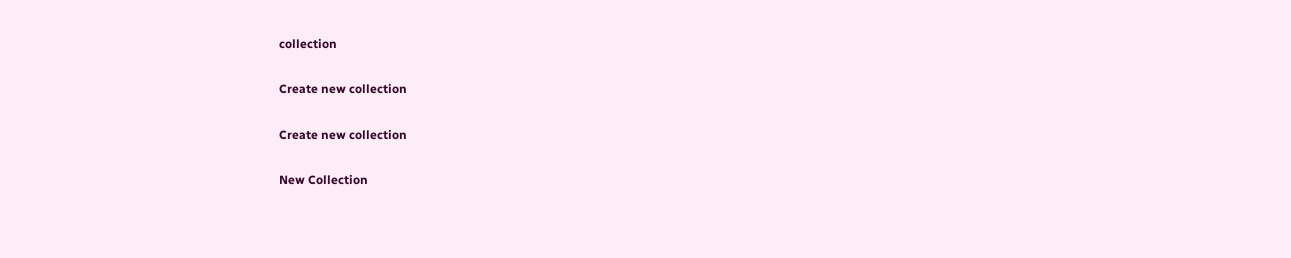collection

Create new collection

Create new collection

New Collection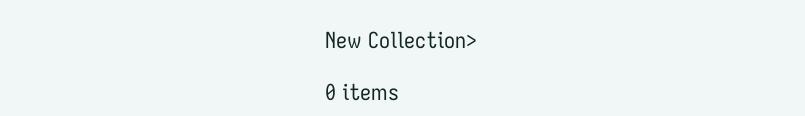New Collection>

0 items